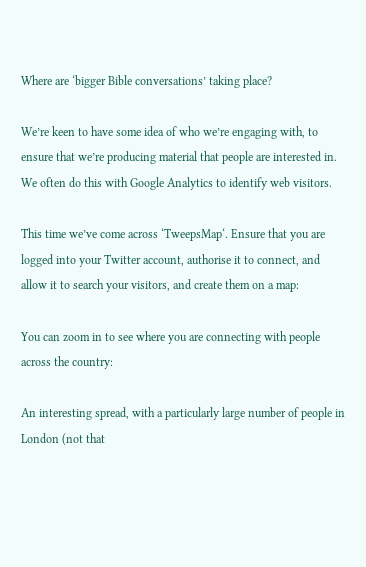Where are ‘bigger Bible conversations’ taking place?

We’re keen to have some idea of who we’re engaging with, to ensure that we’re producing material that people are interested in. We often do this with Google Analytics to identify web visitors.

This time we’ve come across ‘TweepsMap‘. Ensure that you are logged into your Twitter account, authorise it to connect, and allow it to search your visitors, and create them on a map:

You can zoom in to see where you are connecting with people across the country:

An interesting spread, with a particularly large number of people in London (not that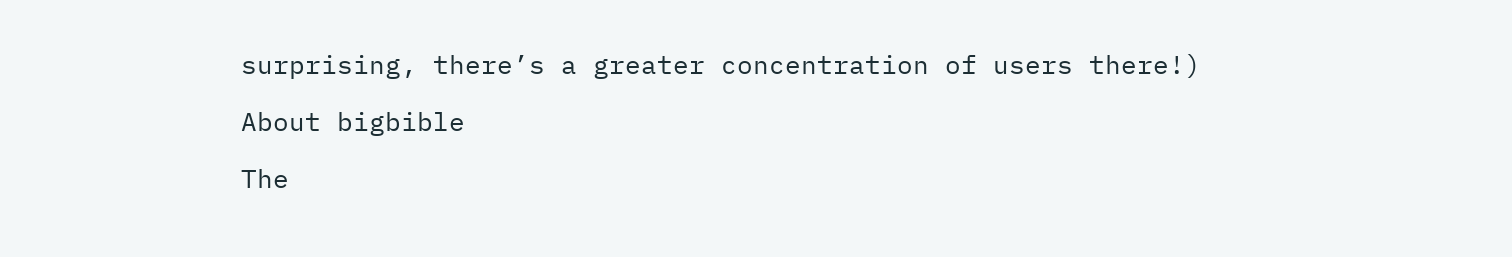surprising, there’s a greater concentration of users there!)

About bigbible

The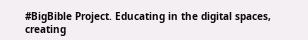#BigBible Project. Educating in the digital spaces, creating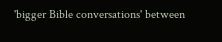'bigger Bible conversations' between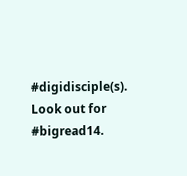#digidisciple(s). Look out for #bigread14.